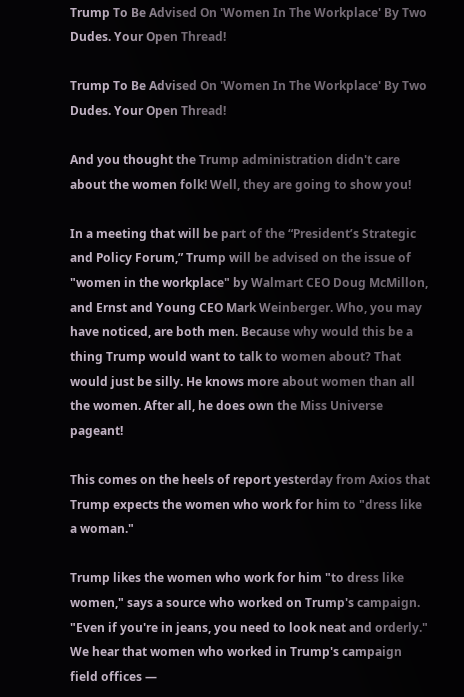Trump To Be Advised On 'Women In The Workplace' By Two Dudes. Your Open Thread!

Trump To Be Advised On 'Women In The Workplace' By Two Dudes. Your Open Thread!

And you thought the Trump administration didn't care about the women folk! Well, they are going to show you!

In a meeting that will be part of the “President’s Strategic and Policy Forum,” Trump will be advised on the issue of "women in the workplace" by Walmart CEO Doug McMillon, and Ernst and Young CEO Mark Weinberger. Who, you may have noticed, are both men. Because why would this be a thing Trump would want to talk to women about? That would just be silly. He knows more about women than all the women. After all, he does own the Miss Universe pageant!

This comes on the heels of report yesterday from Axios that Trump expects the women who work for him to "dress like a woman."

Trump likes the women who work for him "to dress like women," says a source who worked on Trump's campaign. "Even if you're in jeans, you need to look neat and orderly." We hear that women who worked in Trump's campaign field offices —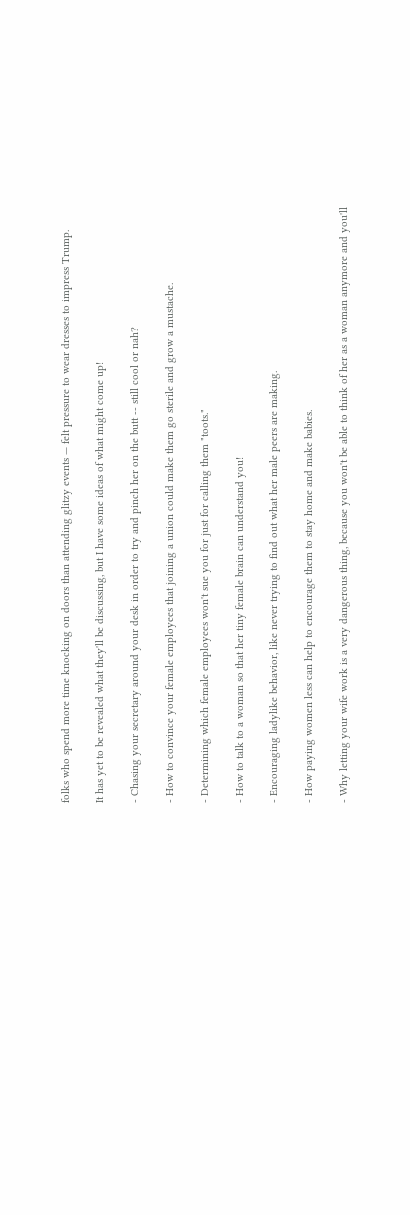folks who spend more time knocking on doors than attending glitzy events — felt pressure to wear dresses to impress Trump.

It has yet to be revealed what they'll be discussing, but I have some ideas of what might come up!

- Chasing your secretary around your desk in order to try and pinch her on the butt -- still cool or nah?

- How to convince your female employees that joining a union could make them go sterile and grow a mustache.

- Determining which female employees won't sue you for just for calling them "toots."

- How to talk to a woman so that her tiny female brain can understand you!

- Encouraging ladylike behavior, like never trying to find out what her male peers are making.

- How paying women less can help to encourage them to stay home and make babies.

- Why letting your wife work is a very dangerous thing, because you won't be able to think of her as a woman anymore and you'll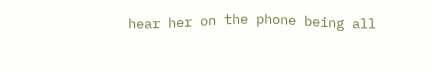hear her on the phone being all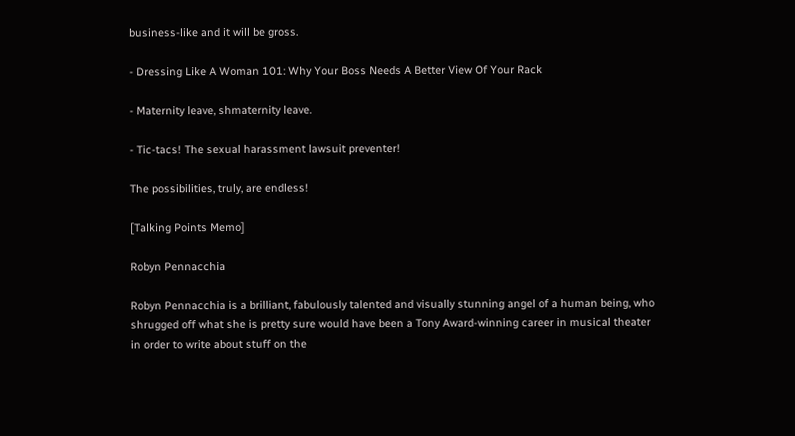business-like and it will be gross.

- Dressing Like A Woman 101: Why Your Boss Needs A Better View Of Your Rack

- Maternity leave, shmaternity leave.

- Tic-tacs! The sexual harassment lawsuit preventer!

The possibilities, truly, are endless!

[Talking Points Memo]

Robyn Pennacchia

Robyn Pennacchia is a brilliant, fabulously talented and visually stunning angel of a human being, who shrugged off what she is pretty sure would have been a Tony Award-winning career in musical theater in order to write about stuff on the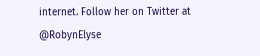internet. Follow her on Twitter at @RobynElyse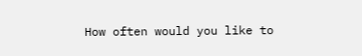How often would you like to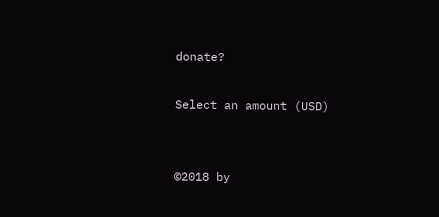donate?

Select an amount (USD)


©2018 by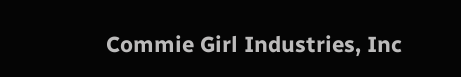Commie Girl Industries, Inc